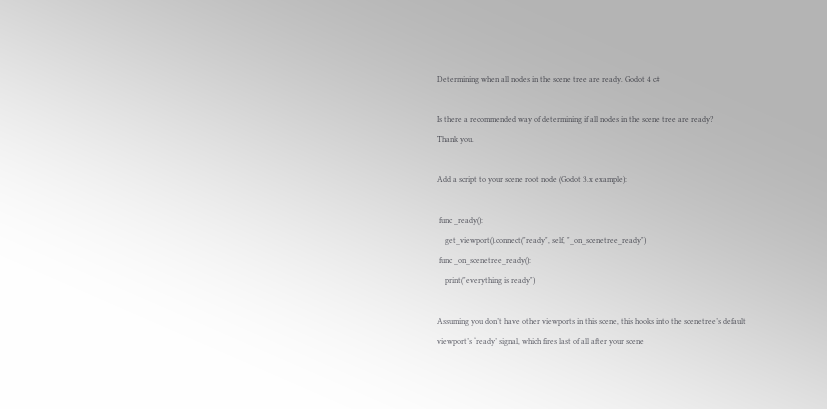Determining when all nodes in the scene tree are ready. Godot 4 c#

Is there a recommended way of determining if all nodes in the scene tree are ready?
Thank you.

Add a script to your scene root node (Godot 3.x example):

 func _ready():
    get_viewport().connect("ready", self, "_on_scenetree_ready")
 func _on_scenetree_ready():
    print("everything is ready")

Assuming you don’t have other viewports in this scene, this hooks into the scenetree’s default viewport’s ‘ready’ signal, which fires last of all after your scene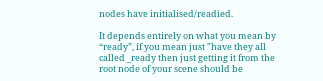nodes have initialised/readied.

It depends entirely on what you mean by “ready”, if you mean just "have they all called _ready then just getting it from the root node of your scene should be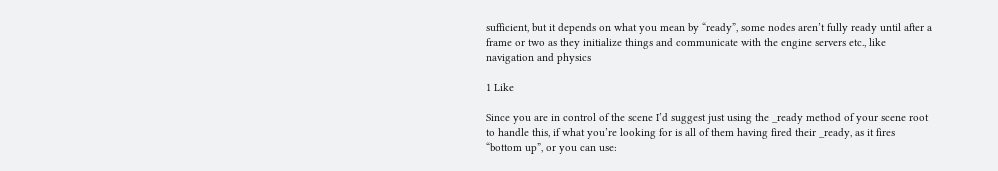sufficient, but it depends on what you mean by “ready”, some nodes aren’t fully ready until after a frame or two as they initialize things and communicate with the engine servers etc., like navigation and physics

1 Like

Since you are in control of the scene I’d suggest just using the _ready method of your scene root to handle this, if what you’re looking for is all of them having fired their _ready, as it fires “bottom up”, or you can use: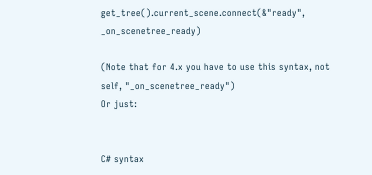get_tree().current_scene.connect(&"ready", _on_scenetree_ready)

(Note that for 4.x you have to use this syntax, not self, "_on_scenetree_ready")
Or just:


C# syntax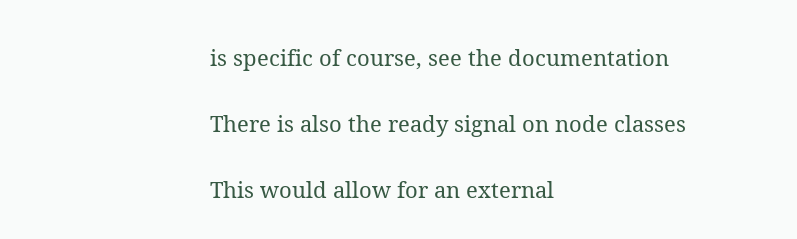is specific of course, see the documentation

There is also the ready signal on node classes

This would allow for an external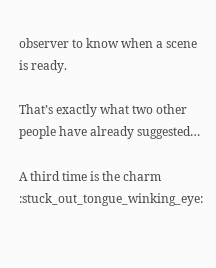observer to know when a scene is ready.

That’s exactly what two other people have already suggested…

A third time is the charm :stuck_out_tongue_winking_eye: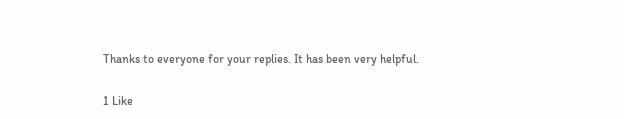Thanks to everyone for your replies. It has been very helpful.

1 Like